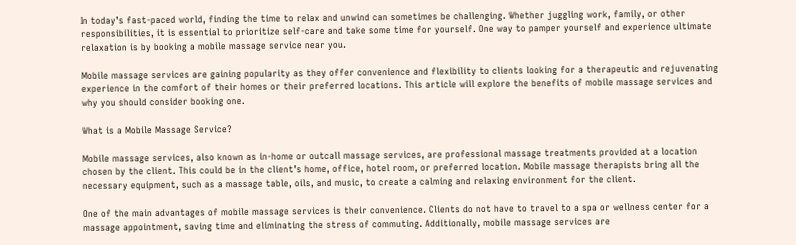In today’s fast-paced world, finding the time to relax and unwind can sometimes be challenging. Whether juggling work, family, or other responsibilities, it is essential to prioritize self-care and take some time for yourself. One way to pamper yourself and experience ultimate relaxation is by booking a mobile massage service near you.

Mobile massage services are gaining popularity as they offer convenience and flexibility to clients looking for a therapeutic and rejuvenating experience in the comfort of their homes or their preferred locations. This article will explore the benefits of mobile massage services and why you should consider booking one.

What is a Mobile Massage Service?

Mobile massage services, also known as in-home or outcall massage services, are professional massage treatments provided at a location chosen by the client. This could be in the client’s home, office, hotel room, or preferred location. Mobile massage therapists bring all the necessary equipment, such as a massage table, oils, and music, to create a calming and relaxing environment for the client.

One of the main advantages of mobile massage services is their convenience. Clients do not have to travel to a spa or wellness center for a massage appointment, saving time and eliminating the stress of commuting. Additionally, mobile massage services are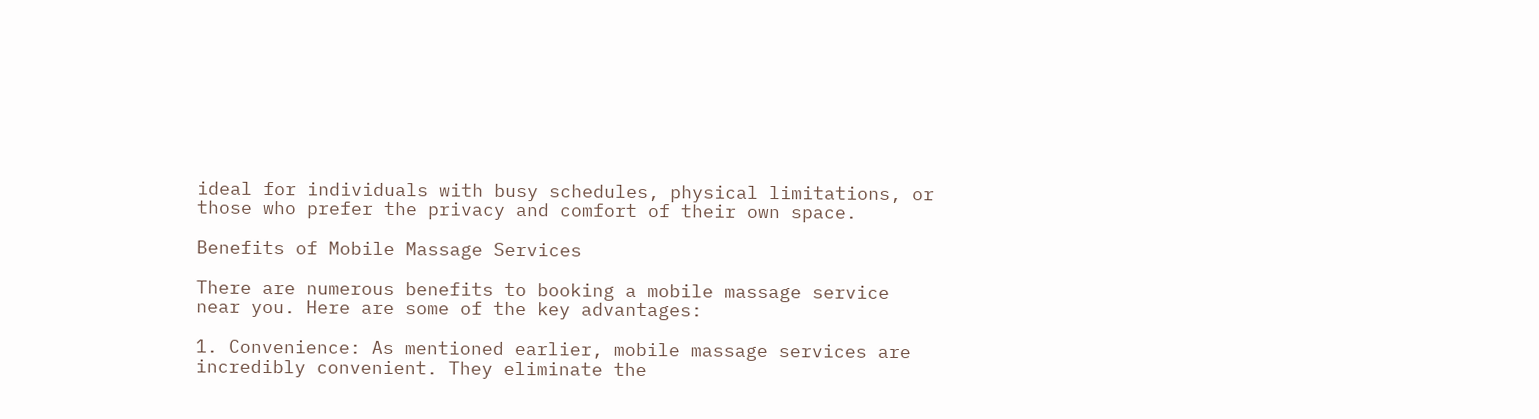ideal for individuals with busy schedules, physical limitations, or those who prefer the privacy and comfort of their own space.

Benefits of Mobile Massage Services

There are numerous benefits to booking a mobile massage service near you. Here are some of the key advantages:

1. Convenience: As mentioned earlier, mobile massage services are incredibly convenient. They eliminate the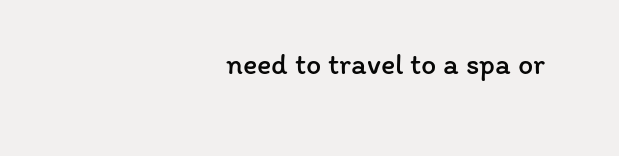need to travel to a spa or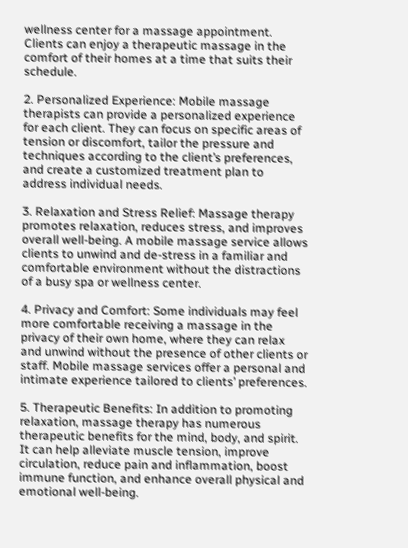wellness center for a massage appointment. Clients can enjoy a therapeutic massage in the comfort of their homes at a time that suits their schedule.

2. Personalized Experience: Mobile massage therapists can provide a personalized experience for each client. They can focus on specific areas of tension or discomfort, tailor the pressure and techniques according to the client’s preferences, and create a customized treatment plan to address individual needs.

3. Relaxation and Stress Relief: Massage therapy promotes relaxation, reduces stress, and improves overall well-being. A mobile massage service allows clients to unwind and de-stress in a familiar and comfortable environment without the distractions of a busy spa or wellness center.

4. Privacy and Comfort: Some individuals may feel more comfortable receiving a massage in the privacy of their own home, where they can relax and unwind without the presence of other clients or staff. Mobile massage services offer a personal and intimate experience tailored to clients’ preferences.

5. Therapeutic Benefits: In addition to promoting relaxation, massage therapy has numerous therapeutic benefits for the mind, body, and spirit. It can help alleviate muscle tension, improve circulation, reduce pain and inflammation, boost immune function, and enhance overall physical and emotional well-being.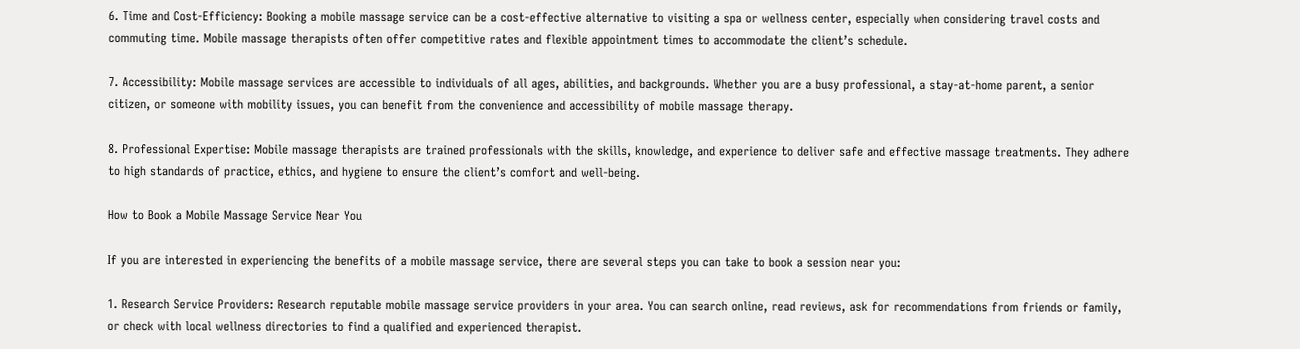6. Time and Cost-Efficiency: Booking a mobile massage service can be a cost-effective alternative to visiting a spa or wellness center, especially when considering travel costs and commuting time. Mobile massage therapists often offer competitive rates and flexible appointment times to accommodate the client’s schedule.

7. Accessibility: Mobile massage services are accessible to individuals of all ages, abilities, and backgrounds. Whether you are a busy professional, a stay-at-home parent, a senior citizen, or someone with mobility issues, you can benefit from the convenience and accessibility of mobile massage therapy.

8. Professional Expertise: Mobile massage therapists are trained professionals with the skills, knowledge, and experience to deliver safe and effective massage treatments. They adhere to high standards of practice, ethics, and hygiene to ensure the client’s comfort and well-being.

How to Book a Mobile Massage Service Near You

If you are interested in experiencing the benefits of a mobile massage service, there are several steps you can take to book a session near you:

1. Research Service Providers: Research reputable mobile massage service providers in your area. You can search online, read reviews, ask for recommendations from friends or family, or check with local wellness directories to find a qualified and experienced therapist.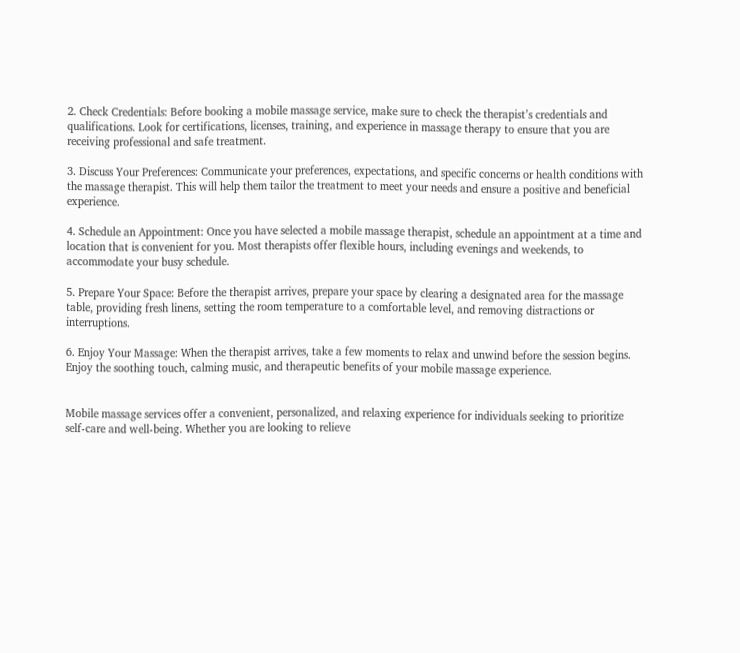2. Check Credentials: Before booking a mobile massage service, make sure to check the therapist’s credentials and qualifications. Look for certifications, licenses, training, and experience in massage therapy to ensure that you are receiving professional and safe treatment.

3. Discuss Your Preferences: Communicate your preferences, expectations, and specific concerns or health conditions with the massage therapist. This will help them tailor the treatment to meet your needs and ensure a positive and beneficial experience.

4. Schedule an Appointment: Once you have selected a mobile massage therapist, schedule an appointment at a time and location that is convenient for you. Most therapists offer flexible hours, including evenings and weekends, to accommodate your busy schedule.

5. Prepare Your Space: Before the therapist arrives, prepare your space by clearing a designated area for the massage table, providing fresh linens, setting the room temperature to a comfortable level, and removing distractions or interruptions.

6. Enjoy Your Massage: When the therapist arrives, take a few moments to relax and unwind before the session begins. Enjoy the soothing touch, calming music, and therapeutic benefits of your mobile massage experience.


Mobile massage services offer a convenient, personalized, and relaxing experience for individuals seeking to prioritize self-care and well-being. Whether you are looking to relieve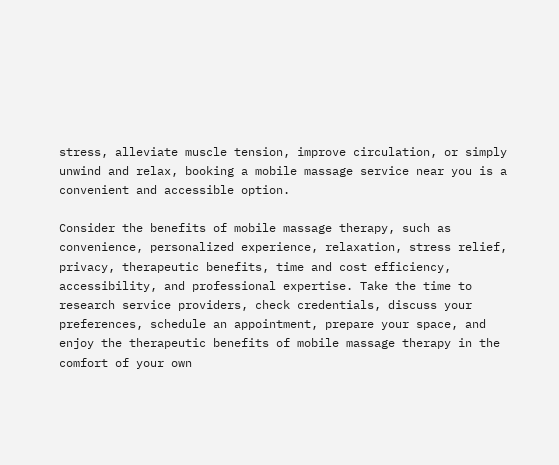stress, alleviate muscle tension, improve circulation, or simply unwind and relax, booking a mobile massage service near you is a convenient and accessible option.

Consider the benefits of mobile massage therapy, such as convenience, personalized experience, relaxation, stress relief, privacy, therapeutic benefits, time and cost efficiency, accessibility, and professional expertise. Take the time to research service providers, check credentials, discuss your preferences, schedule an appointment, prepare your space, and enjoy the therapeutic benefits of mobile massage therapy in the comfort of your own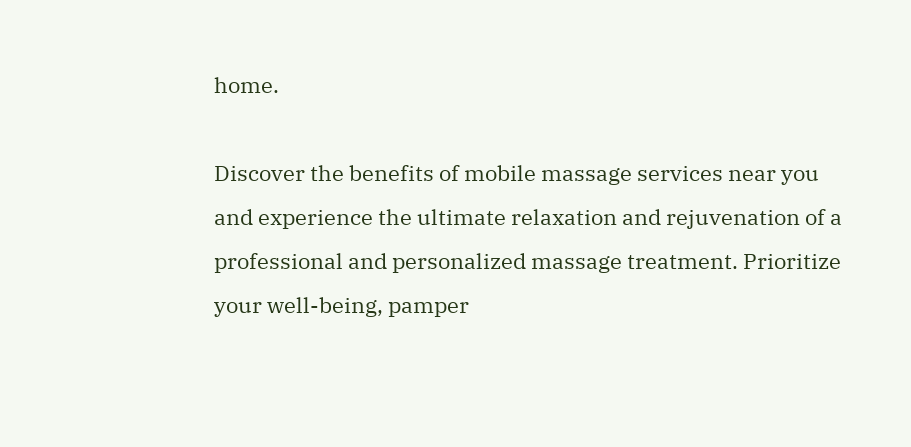home.

Discover the benefits of mobile massage services near you and experience the ultimate relaxation and rejuvenation of a professional and personalized massage treatment. Prioritize your well-being, pamper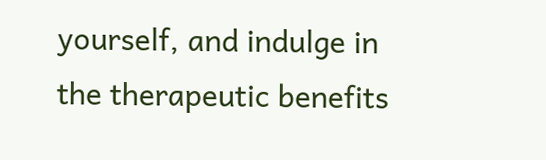yourself, and indulge in the therapeutic benefits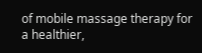of mobile massage therapy for a healthier,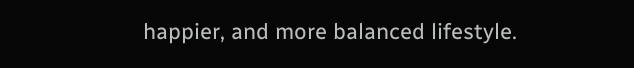happier, and more balanced lifestyle.